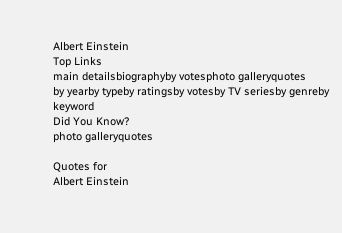Albert Einstein
Top Links
main detailsbiographyby votesphoto galleryquotes
by yearby typeby ratingsby votesby TV seriesby genreby keyword
Did You Know?
photo galleryquotes

Quotes for
Albert Einstein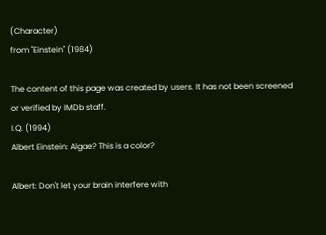(Character)
from "Einstein" (1984)

The content of this page was created by users. It has not been screened or verified by IMDb staff.
I.Q. (1994)
Albert Einstein: Algae? This is a color?

Albert: Don't let your brain interfere with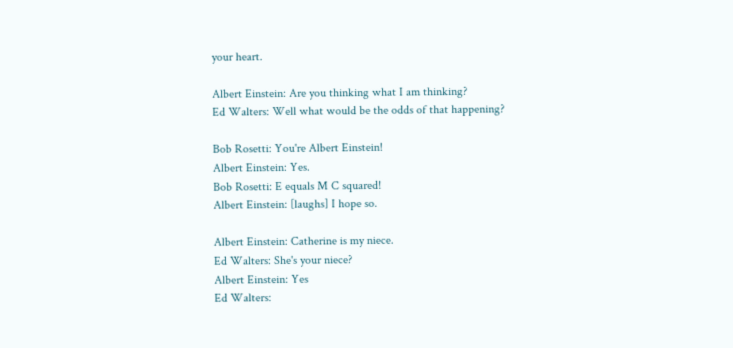your heart.

Albert Einstein: Are you thinking what I am thinking?
Ed Walters: Well what would be the odds of that happening?

Bob Rosetti: You're Albert Einstein!
Albert Einstein: Yes.
Bob Rosetti: E equals M C squared!
Albert Einstein: [laughs] I hope so.

Albert Einstein: Catherine is my niece.
Ed Walters: She's your niece?
Albert Einstein: Yes
Ed Walters: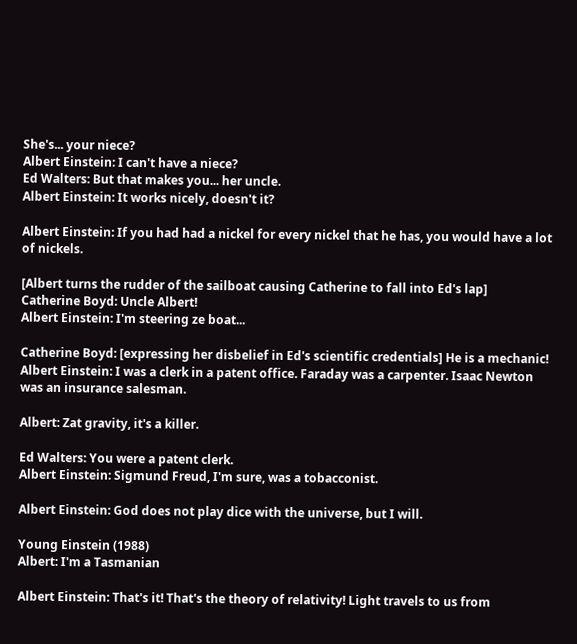She's... your niece?
Albert Einstein: I can't have a niece?
Ed Walters: But that makes you... her uncle.
Albert Einstein: It works nicely, doesn't it?

Albert Einstein: If you had had a nickel for every nickel that he has, you would have a lot of nickels.

[Albert turns the rudder of the sailboat causing Catherine to fall into Ed's lap]
Catherine Boyd: Uncle Albert!
Albert Einstein: I'm steering ze boat...

Catherine Boyd: [expressing her disbelief in Ed's scientific credentials] He is a mechanic!
Albert Einstein: I was a clerk in a patent office. Faraday was a carpenter. Isaac Newton was an insurance salesman.

Albert: Zat gravity, it's a killer.

Ed Walters: You were a patent clerk.
Albert Einstein: Sigmund Freud, I'm sure, was a tobacconist.

Albert Einstein: God does not play dice with the universe, but I will.

Young Einstein (1988)
Albert: I'm a Tasmanian

Albert Einstein: That's it! That's the theory of relativity! Light travels to us from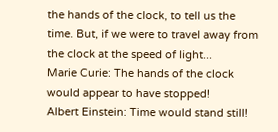the hands of the clock, to tell us the time. But, if we were to travel away from the clock at the speed of light...
Marie Curie: The hands of the clock would appear to have stopped!
Albert Einstein: Time would stand still!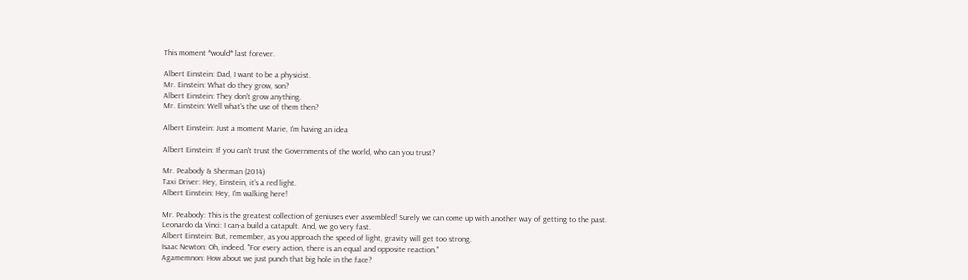This moment *would* last forever.

Albert Einstein: Dad, I want to be a physicist.
Mr. Einstein: What do they grow, son?
Albert Einstein: They don't grow anything.
Mr. Einstein: Well what's the use of them then?

Albert Einstein: Just a moment Marie, I'm having an idea

Albert Einstein: If you can't trust the Governments of the world, who can you trust?

Mr. Peabody & Sherman (2014)
Taxi Driver: Hey, Einstein, it's a red light.
Albert Einstein: Hey, I'm walking here!

Mr. Peabody: This is the greatest collection of geniuses ever assembled! Surely we can come up with another way of getting to the past.
Leonardo da Vinci: I can-a build a catapult. And, we go very fast.
Albert Einstein: But, remember, as you approach the speed of light, gravity will get too strong.
Isaac Newton: Oh, indeed. "For every action, there is an equal and opposite reaction."
Agamemnon: How about we just punch that big hole in the face?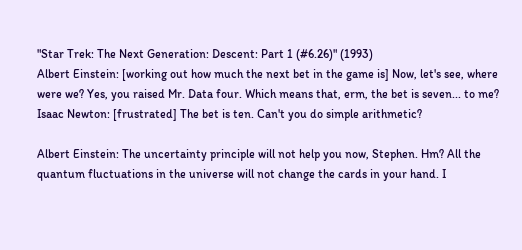"Star Trek: The Next Generation: Descent: Part 1 (#6.26)" (1993)
Albert Einstein: [working out how much the next bet in the game is] Now, let's see, where were we? Yes, you raised Mr. Data four. Which means that, erm, the bet is seven... to me?
Isaac Newton: [frustrated] The bet is ten. Can't you do simple arithmetic?

Albert Einstein: The uncertainty principle will not help you now, Stephen. Hm? All the quantum fluctuations in the universe will not change the cards in your hand. I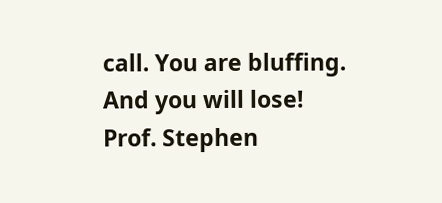call. You are bluffing. And you will lose!
Prof. Stephen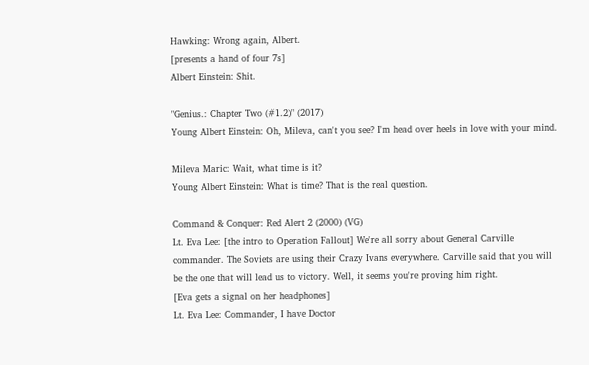Hawking: Wrong again, Albert.
[presents a hand of four 7s]
Albert Einstein: Shit.

"Genius.: Chapter Two (#1.2)" (2017)
Young Albert Einstein: Oh, Mileva, can't you see? I'm head over heels in love with your mind.

Mileva Maric: Wait, what time is it?
Young Albert Einstein: What is time? That is the real question.

Command & Conquer: Red Alert 2 (2000) (VG)
Lt. Eva Lee: [the intro to Operation Fallout] We're all sorry about General Carville commander. The Soviets are using their Crazy Ivans everywhere. Carville said that you will be the one that will lead us to victory. Well, it seems you're proving him right.
[Eva gets a signal on her headphones]
Lt. Eva Lee: Commander, I have Doctor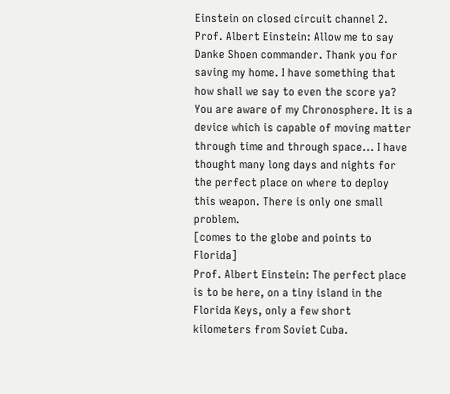Einstein on closed circuit channel 2.
Prof. Albert Einstein: Allow me to say Danke Shoen commander. Thank you for saving my home. I have something that how shall we say to even the score ya? You are aware of my Chronosphere. It is a device which is capable of moving matter through time and through space... I have thought many long days and nights for the perfect place on where to deploy this weapon. There is only one small problem.
[comes to the globe and points to Florida]
Prof. Albert Einstein: The perfect place is to be here, on a tiny island in the Florida Keys, only a few short kilometers from Soviet Cuba.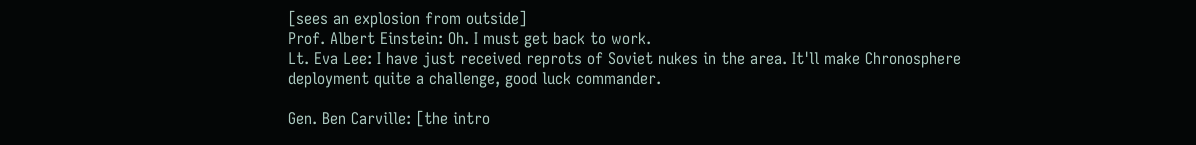[sees an explosion from outside]
Prof. Albert Einstein: Oh. I must get back to work.
Lt. Eva Lee: I have just received reprots of Soviet nukes in the area. It'll make Chronosphere deployment quite a challenge, good luck commander.

Gen. Ben Carville: [the intro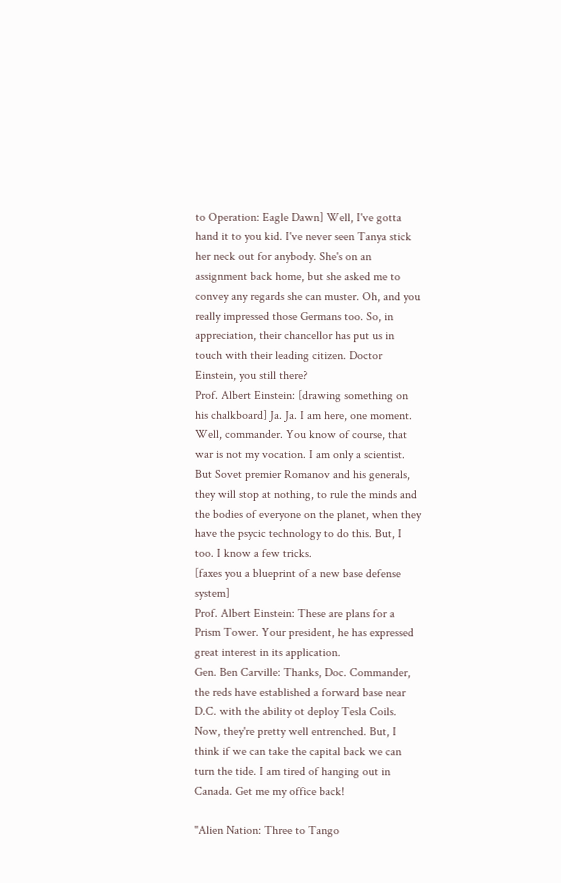to Operation: Eagle Dawn] Well, I've gotta hand it to you kid. I've never seen Tanya stick her neck out for anybody. She's on an assignment back home, but she asked me to convey any regards she can muster. Oh, and you really impressed those Germans too. So, in appreciation, their chancellor has put us in touch with their leading citizen. Doctor Einstein, you still there?
Prof. Albert Einstein: [drawing something on his chalkboard] Ja. Ja. I am here, one moment. Well, commander. You know of course, that war is not my vocation. I am only a scientist. But Sovet premier Romanov and his generals, they will stop at nothing, to rule the minds and the bodies of everyone on the planet, when they have the psycic technology to do this. But, I too. I know a few tricks.
[faxes you a blueprint of a new base defense system]
Prof. Albert Einstein: These are plans for a Prism Tower. Your president, he has expressed great interest in its application.
Gen. Ben Carville: Thanks, Doc. Commander, the reds have established a forward base near D.C. with the ability ot deploy Tesla Coils. Now, they're pretty well entrenched. But, I think if we can take the capital back we can turn the tide. I am tired of hanging out in Canada. Get me my office back!

"Alien Nation: Three to Tango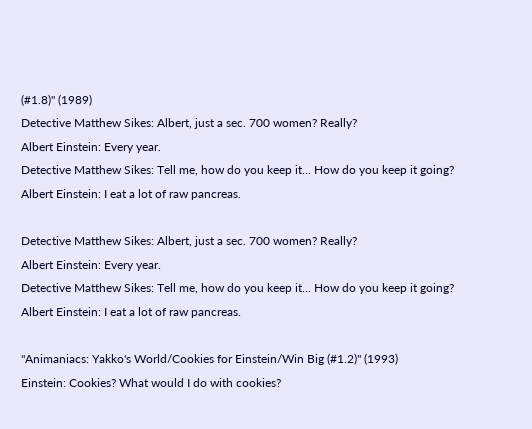(#1.8)" (1989)
Detective Matthew Sikes: Albert, just a sec. 700 women? Really?
Albert Einstein: Every year.
Detective Matthew Sikes: Tell me, how do you keep it... How do you keep it going?
Albert Einstein: I eat a lot of raw pancreas.

Detective Matthew Sikes: Albert, just a sec. 700 women? Really?
Albert Einstein: Every year.
Detective Matthew Sikes: Tell me, how do you keep it... How do you keep it going?
Albert Einstein: I eat a lot of raw pancreas.

"Animaniacs: Yakko's World/Cookies for Einstein/Win Big (#1.2)" (1993)
Einstein: Cookies? What would I do with cookies?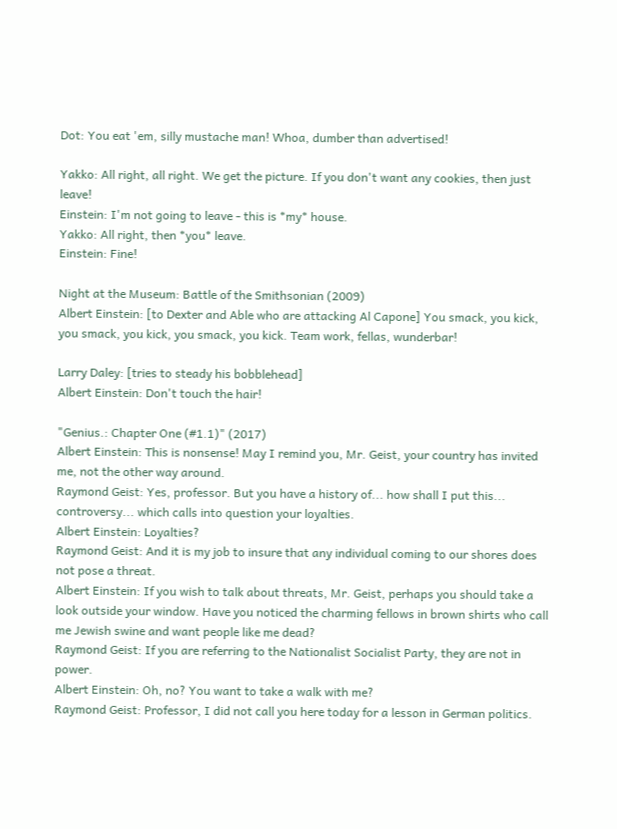Dot: You eat 'em, silly mustache man! Whoa, dumber than advertised!

Yakko: All right, all right. We get the picture. If you don't want any cookies, then just leave!
Einstein: I'm not going to leave - this is *my* house.
Yakko: All right, then *you* leave.
Einstein: Fine!

Night at the Museum: Battle of the Smithsonian (2009)
Albert Einstein: [to Dexter and Able who are attacking Al Capone] You smack, you kick, you smack, you kick, you smack, you kick. Team work, fellas, wunderbar!

Larry Daley: [tries to steady his bobblehead]
Albert Einstein: Don't touch the hair!

"Genius.: Chapter One (#1.1)" (2017)
Albert Einstein: This is nonsense! May I remind you, Mr. Geist, your country has invited me, not the other way around.
Raymond Geist: Yes, professor. But you have a history of... how shall I put this... controversy... which calls into question your loyalties.
Albert Einstein: Loyalties?
Raymond Geist: And it is my job to insure that any individual coming to our shores does not pose a threat.
Albert Einstein: If you wish to talk about threats, Mr. Geist, perhaps you should take a look outside your window. Have you noticed the charming fellows in brown shirts who call me Jewish swine and want people like me dead?
Raymond Geist: If you are referring to the Nationalist Socialist Party, they are not in power.
Albert Einstein: Oh, no? You want to take a walk with me?
Raymond Geist: Professor, I did not call you here today for a lesson in German politics.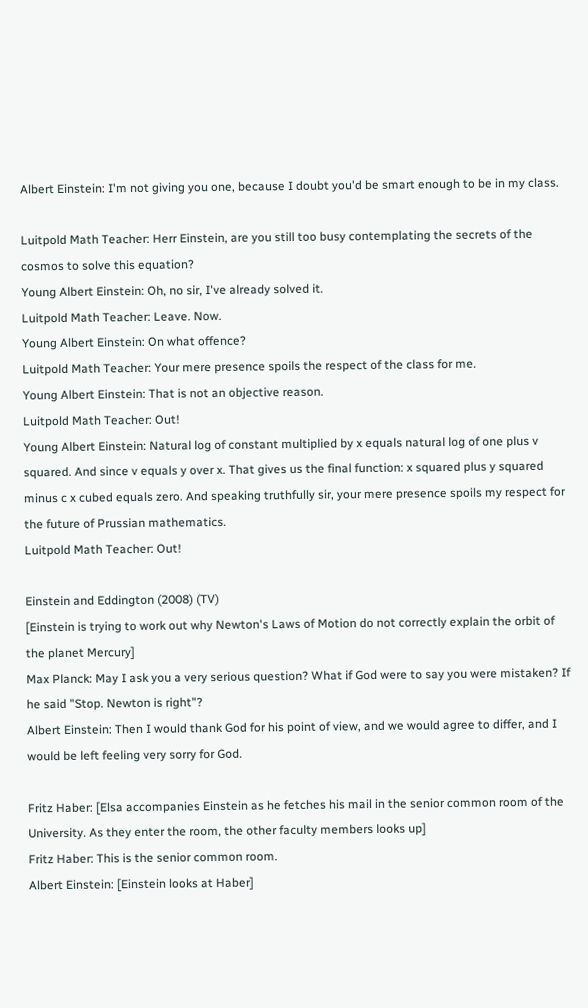Albert Einstein: I'm not giving you one, because I doubt you'd be smart enough to be in my class.

Luitpold Math Teacher: Herr Einstein, are you still too busy contemplating the secrets of the cosmos to solve this equation?
Young Albert Einstein: Oh, no sir, I've already solved it.
Luitpold Math Teacher: Leave. Now.
Young Albert Einstein: On what offence?
Luitpold Math Teacher: Your mere presence spoils the respect of the class for me.
Young Albert Einstein: That is not an objective reason.
Luitpold Math Teacher: Out!
Young Albert Einstein: Natural log of constant multiplied by x equals natural log of one plus v squared. And since v equals y over x. That gives us the final function: x squared plus y squared minus c x cubed equals zero. And speaking truthfully sir, your mere presence spoils my respect for the future of Prussian mathematics.
Luitpold Math Teacher: Out!

Einstein and Eddington (2008) (TV)
[Einstein is trying to work out why Newton's Laws of Motion do not correctly explain the orbit of the planet Mercury]
Max Planck: May I ask you a very serious question? What if God were to say you were mistaken? If he said "Stop. Newton is right"?
Albert Einstein: Then I would thank God for his point of view, and we would agree to differ, and I would be left feeling very sorry for God.

Fritz Haber: [Elsa accompanies Einstein as he fetches his mail in the senior common room of the University. As they enter the room, the other faculty members looks up]
Fritz Haber: This is the senior common room.
Albert Einstein: [Einstein looks at Haber]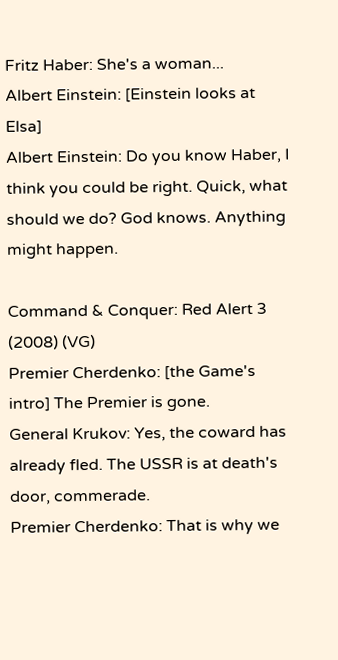Fritz Haber: She's a woman...
Albert Einstein: [Einstein looks at Elsa]
Albert Einstein: Do you know Haber, I think you could be right. Quick, what should we do? God knows. Anything might happen.

Command & Conquer: Red Alert 3 (2008) (VG)
Premier Cherdenko: [the Game's intro] The Premier is gone.
General Krukov: Yes, the coward has already fled. The USSR is at death's door, commerade.
Premier Cherdenko: That is why we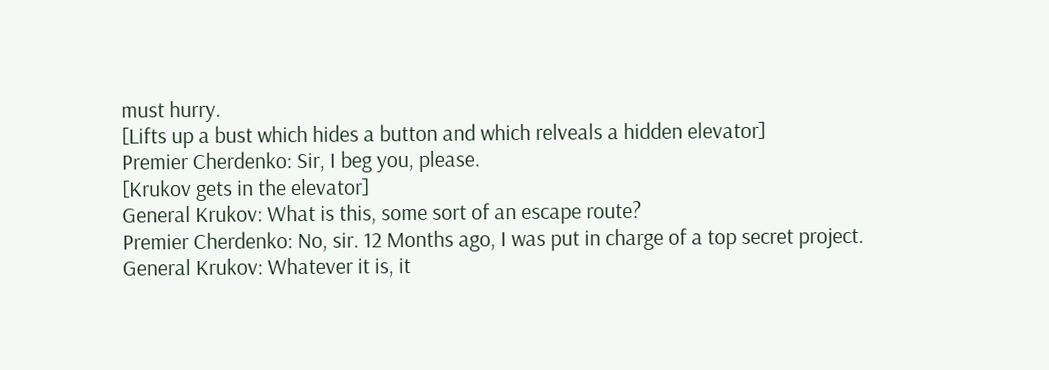must hurry.
[Lifts up a bust which hides a button and which relveals a hidden elevator]
Premier Cherdenko: Sir, I beg you, please.
[Krukov gets in the elevator]
General Krukov: What is this, some sort of an escape route?
Premier Cherdenko: No, sir. 12 Months ago, I was put in charge of a top secret project.
General Krukov: Whatever it is, it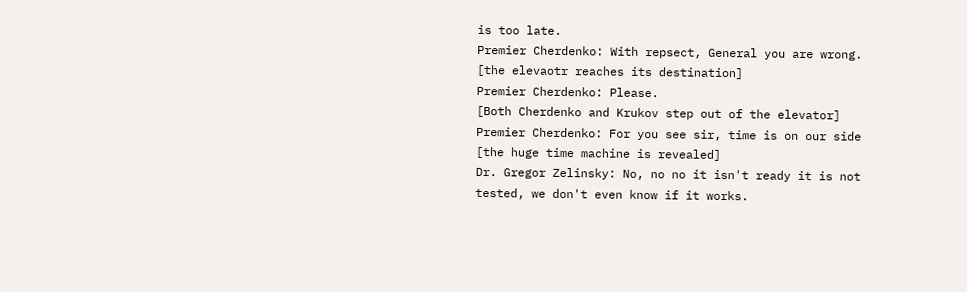is too late.
Premier Cherdenko: With repsect, General you are wrong.
[the elevaotr reaches its destination]
Premier Cherdenko: Please.
[Both Cherdenko and Krukov step out of the elevator]
Premier Cherdenko: For you see sir, time is on our side
[the huge time machine is revealed]
Dr. Gregor Zelinsky: No, no no it isn't ready it is not tested, we don't even know if it works.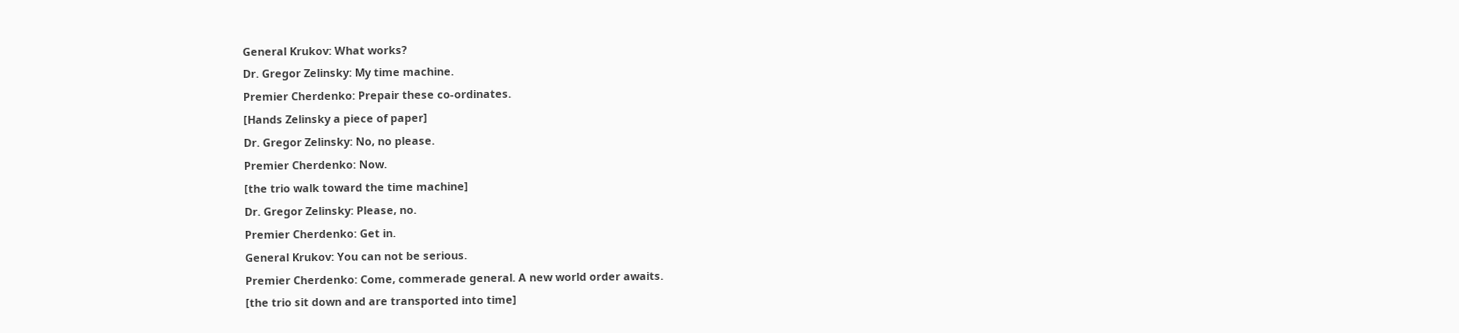General Krukov: What works?
Dr. Gregor Zelinsky: My time machine.
Premier Cherdenko: Prepair these co-ordinates.
[Hands Zelinsky a piece of paper]
Dr. Gregor Zelinsky: No, no please.
Premier Cherdenko: Now.
[the trio walk toward the time machine]
Dr. Gregor Zelinsky: Please, no.
Premier Cherdenko: Get in.
General Krukov: You can not be serious.
Premier Cherdenko: Come, commerade general. A new world order awaits.
[the trio sit down and are transported into time]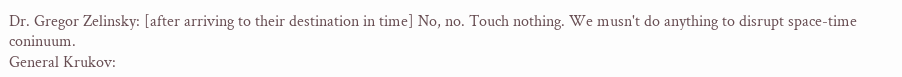Dr. Gregor Zelinsky: [after arriving to their destination in time] No, no. Touch nothing. We musn't do anything to disrupt space-time coninuum.
General Krukov: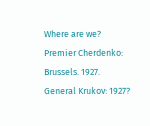Where are we?
Premier Cherdenko: Brussels. 1927.
General Krukov: 1927?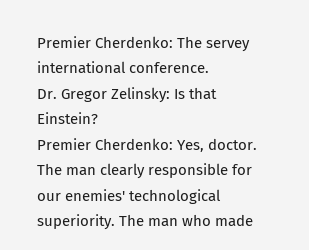Premier Cherdenko: The servey international conference.
Dr. Gregor Zelinsky: Is that Einstein?
Premier Cherdenko: Yes, doctor. The man clearly responsible for our enemies' technological superiority. The man who made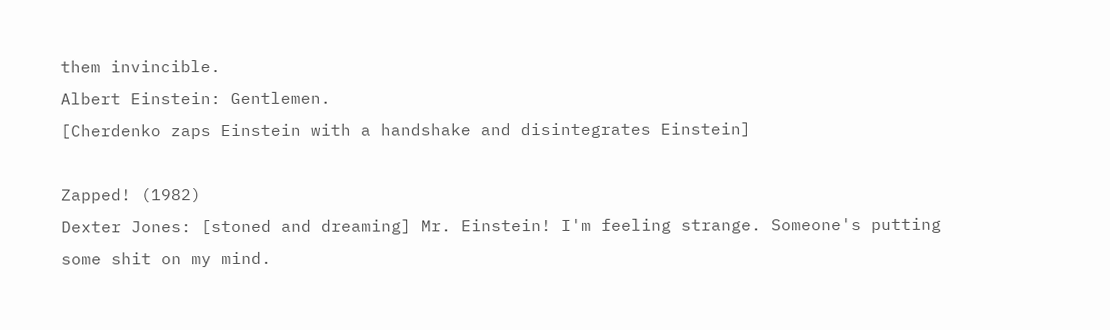them invincible.
Albert Einstein: Gentlemen.
[Cherdenko zaps Einstein with a handshake and disintegrates Einstein]

Zapped! (1982)
Dexter Jones: [stoned and dreaming] Mr. Einstein! I'm feeling strange. Someone's putting some shit on my mind.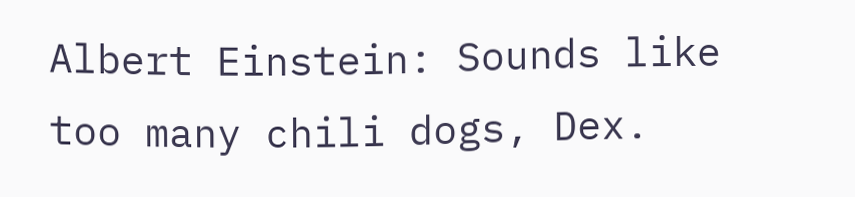Albert Einstein: Sounds like too many chili dogs, Dex.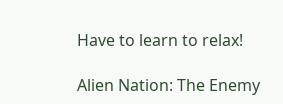Have to learn to relax!

Alien Nation: The Enemy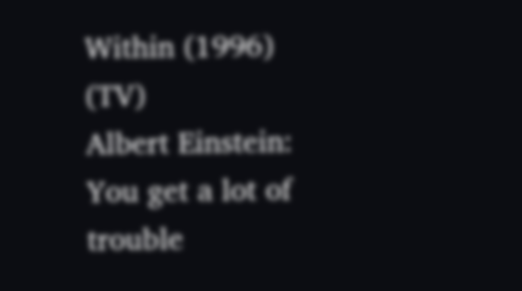Within (1996) (TV)
Albert Einstein: You get a lot of trouble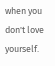when you don't love yourself.